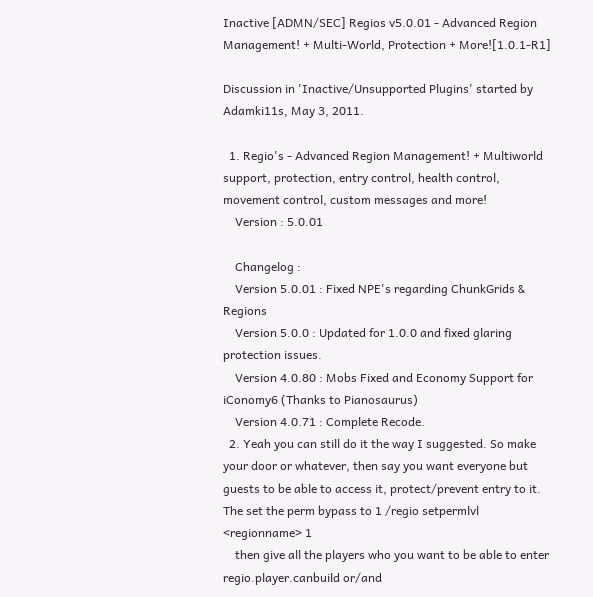Inactive [ADMN/SEC] Regios v5.0.01 - Advanced Region Management! + Multi-World, Protection + More![1.0.1-R1]

Discussion in 'Inactive/Unsupported Plugins' started by Adamki11s, May 3, 2011.

  1. Regio's - Advanced Region Management! + Multiworld support, protection, entry control, health control, movement control, custom messages and more!
    Version : 5.0.01

    Changelog :
    Version 5.0.01 : Fixed NPE's regarding ChunkGrids & Regions
    Version 5.0.0 : Updated for 1.0.0 and fixed glaring protection issues.
    Version 4.0.80 : Mobs Fixed and Economy Support for iConomy6 (Thanks to Pianosaurus)
    Version 4.0.71 : Complete Recode.
  2. Yeah you can still do it the way I suggested. So make your door or whatever, then say you want everyone but guests to be able to access it, protect/prevent entry to it. The set the perm bypass to 1 /regio setpermlvl <regionname> 1
    then give all the players who you want to be able to enter regio.player.canbuild or/and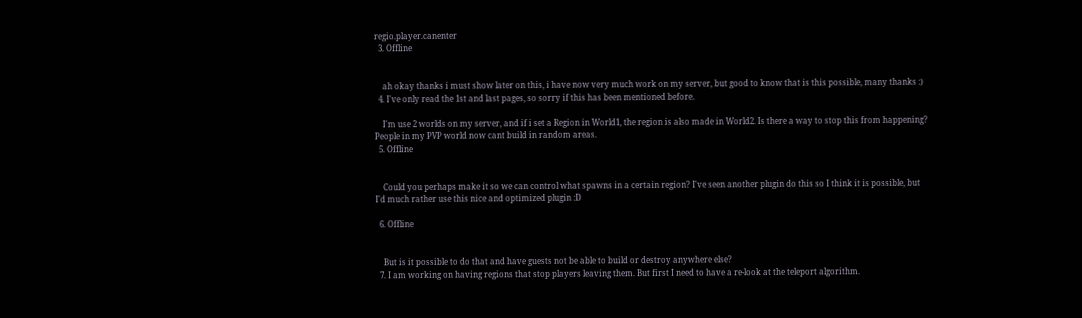regio.player.canenter
  3. Offline


    ah okay thanks i must show later on this, i have now very much work on my server, but good to know that is this possible, many thanks :)
  4. I've only read the 1st and last pages, so sorry if this has been mentioned before.

    I'm use 2 worlds on my server, and if i set a Region in World1, the region is also made in World2. Is there a way to stop this from happening? People in my PVP world now cant build in random areas.
  5. Offline


    Could you perhaps make it so we can control what spawns in a certain region? I've seen another plugin do this so I think it is possible, but I'd much rather use this nice and optimized plugin :D

  6. Offline


    But is it possible to do that and have guests not be able to build or destroy anywhere else?
  7. I am working on having regions that stop players leaving them. But first I need to have a re-look at the teleport algorithm.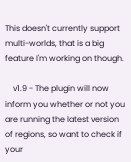This doesn't currently support multi-worlds, that is a big feature I'm working on though.

    v1.9 - The plugin will now inform you whether or not you are running the latest version of regions, so want to check if your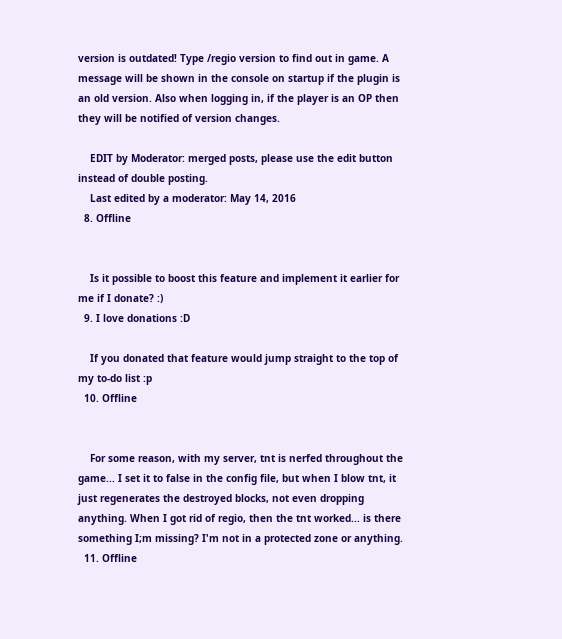version is outdated! Type /regio version to find out in game. A message will be shown in the console on startup if the plugin is an old version. Also when logging in, if the player is an OP then they will be notified of version changes.

    EDIT by Moderator: merged posts, please use the edit button instead of double posting.
    Last edited by a moderator: May 14, 2016
  8. Offline


    Is it possible to boost this feature and implement it earlier for me if I donate? :)
  9. I love donations :D

    If you donated that feature would jump straight to the top of my to-do list :p
  10. Offline


    For some reason, with my server, tnt is nerfed throughout the game... I set it to false in the config file, but when I blow tnt, it just regenerates the destroyed blocks, not even dropping anything. When I got rid of regio, then the tnt worked... is there something I;m missing? I'm not in a protected zone or anything.
  11. Offline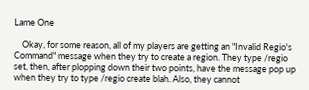Lame One

    Okay, for some reason, all of my players are getting an "Invalid Regio's Command" message when they try to create a region. They type /regio set, then, after plopping down their two points, have the message pop up when they try to type /regio create blah. Also, they cannot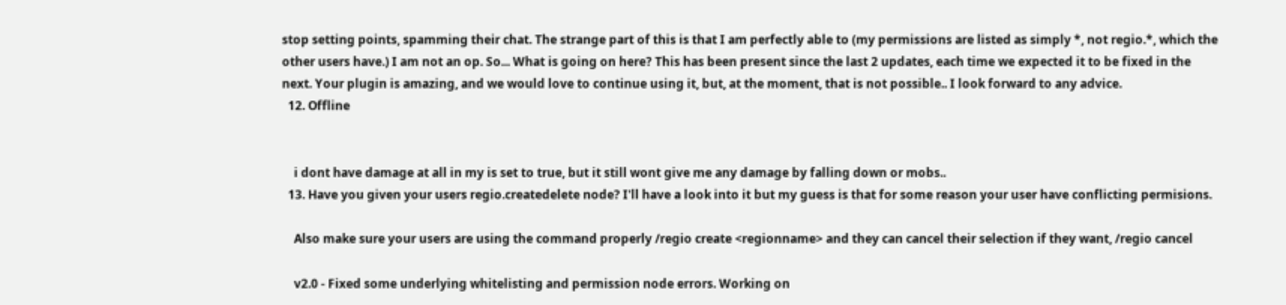stop setting points, spamming their chat. The strange part of this is that I am perfectly able to (my permissions are listed as simply *, not regio.*, which the other users have.) I am not an op. So... What is going on here? This has been present since the last 2 updates, each time we expected it to be fixed in the next. Your plugin is amazing, and we would love to continue using it, but, at the moment, that is not possible.. I look forward to any advice.
  12. Offline


    i dont have damage at all in my is set to true, but it still wont give me any damage by falling down or mobs..
  13. Have you given your users regio.createdelete node? I'll have a look into it but my guess is that for some reason your user have conflicting permisions.

    Also make sure your users are using the command properly /regio create <regionname> and they can cancel their selection if they want, /regio cancel

    v2.0 - Fixed some underlying whitelisting and permission node errors. Working on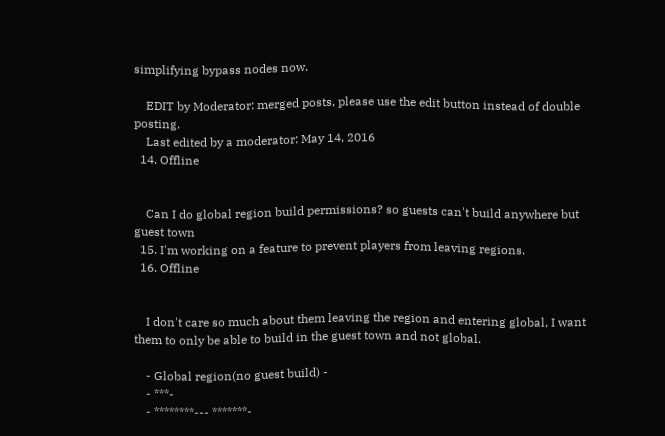simplifying bypass nodes now.

    EDIT by Moderator: merged posts, please use the edit button instead of double posting.
    Last edited by a moderator: May 14, 2016
  14. Offline


    Can I do global region build permissions? so guests can't build anywhere but guest town
  15. I'm working on a feature to prevent players from leaving regions.
  16. Offline


    I don't care so much about them leaving the region and entering global, I want them to only be able to build in the guest town and not global.

    - Global region(no guest build) -
    - ***-
    - ********--- *******-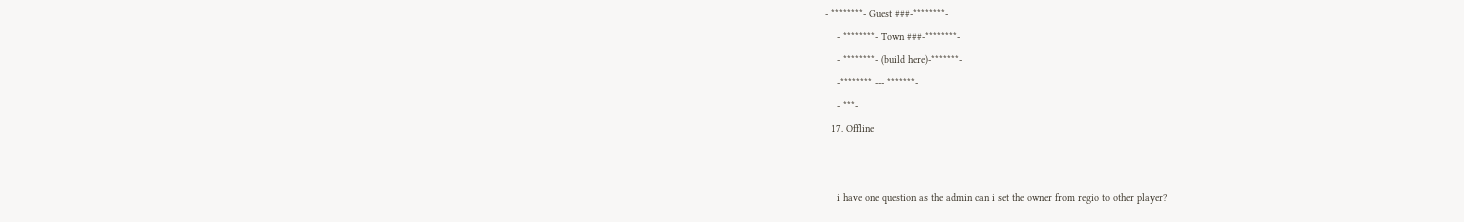- ********- Guest ###-********-
    - ********- Town ###-********-
    - ********- (build here)-*******-
    -******** --- *******-
    - ***-
  17. Offline


    i have one question as the admin can i set the owner from regio to other player?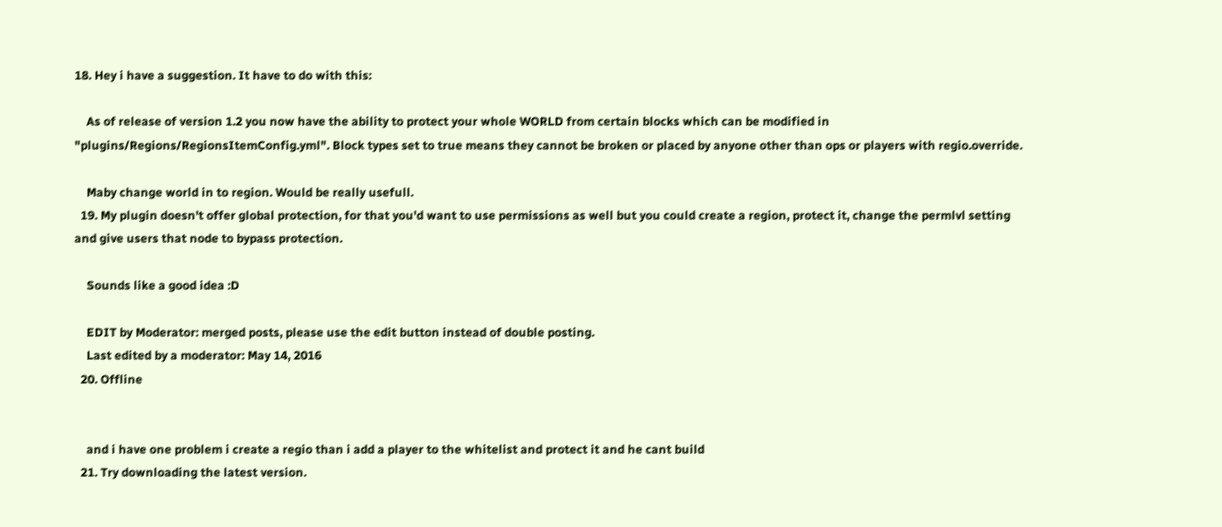18. Hey i have a suggestion. It have to do with this:

    As of release of version 1.2 you now have the ability to protect your whole WORLD from certain blocks which can be modified in "plugins/Regions/RegionsItemConfig.yml". Block types set to true means they cannot be broken or placed by anyone other than ops or players with regio.override.

    Maby change world in to region. Would be really usefull.
  19. My plugin doesn't offer global protection, for that you'd want to use permissions as well but you could create a region, protect it, change the permlvl setting and give users that node to bypass protection.

    Sounds like a good idea :D

    EDIT by Moderator: merged posts, please use the edit button instead of double posting.
    Last edited by a moderator: May 14, 2016
  20. Offline


    and i have one problem i create a regio than i add a player to the whitelist and protect it and he cant build
  21. Try downloading the latest version.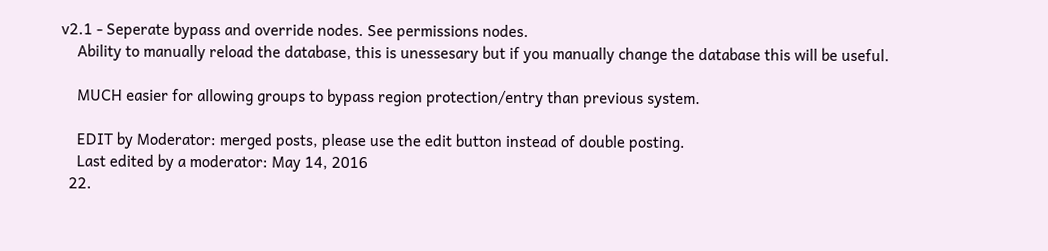v2.1 - Seperate bypass and override nodes. See permissions nodes.
    Ability to manually reload the database, this is unessesary but if you manually change the database this will be useful.

    MUCH easier for allowing groups to bypass region protection/entry than previous system.

    EDIT by Moderator: merged posts, please use the edit button instead of double posting.
    Last edited by a moderator: May 14, 2016
  22.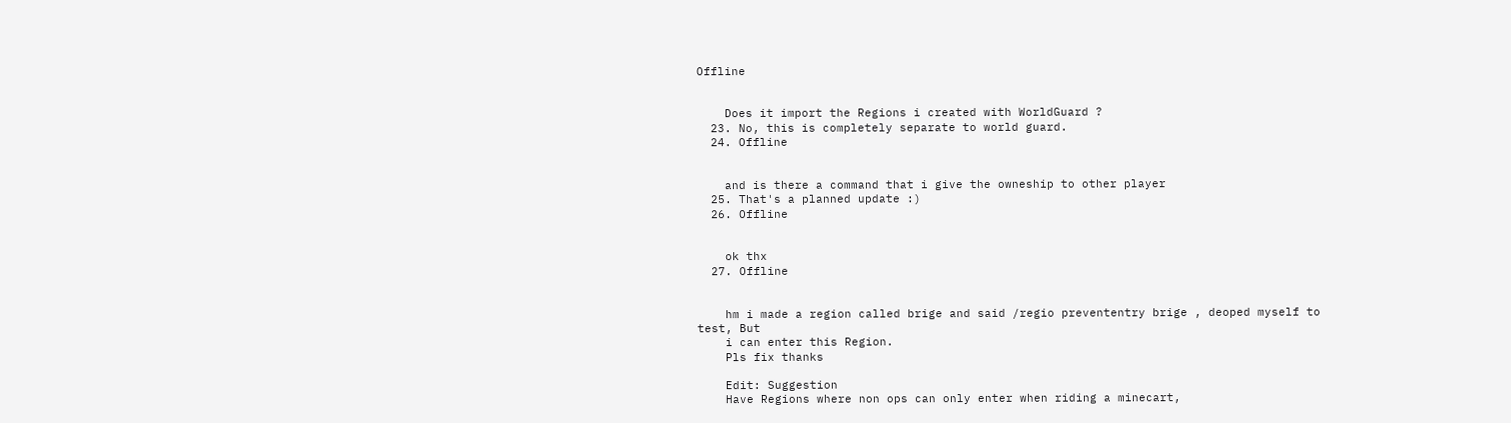Offline


    Does it import the Regions i created with WorldGuard ?
  23. No, this is completely separate to world guard.
  24. Offline


    and is there a command that i give the owneship to other player
  25. That's a planned update :)
  26. Offline


    ok thx
  27. Offline


    hm i made a region called brige and said /regio prevententry brige , deoped myself to test, But
    i can enter this Region.
    Pls fix thanks

    Edit: Suggestion
    Have Regions where non ops can only enter when riding a minecart,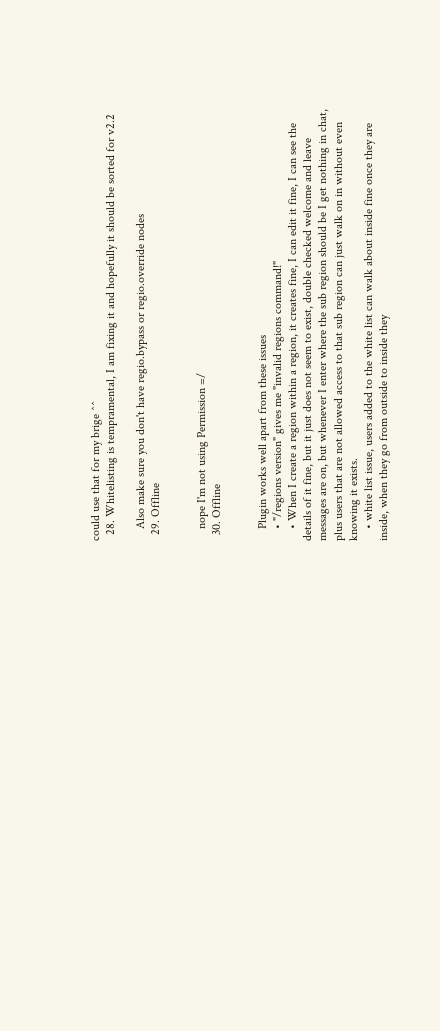could use that for my brige ^^
  28. Whitelisting is tempramental, I am fixing it and hopefully it should be sorted for v2.2

    Also make sure you don't have regio.bypass or regio.override nodes
  29. Offline


    nope I'm not using Permission =/
  30. Offline


    Plugin works well apart from these issues
    • "/regions version" gives me "invalid regions command!"
    • When I create a region within a region, it creates fine, I can edit it fine, I can see the details of it fine, but it just does not seem to exist, double checked welcome and leave messages are on, but whenever I enter where the sub region should be I get nothing in chat, plus users that are not allowed access to that sub region can just walk on in without even knowing it exists.
    • white list issue, users added to the white list can walk about inside fine once they are inside, when they go from outside to inside they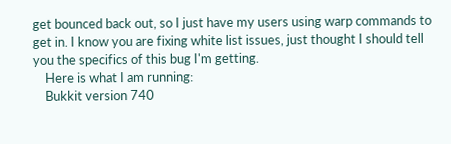get bounced back out, so I just have my users using warp commands to get in. I know you are fixing white list issues, just thought I should tell you the specifics of this bug I'm getting.
    Here is what I am running:
    Bukkit version 740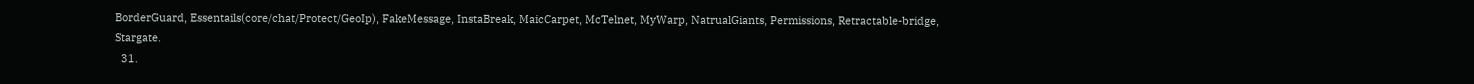BorderGuard, Essentails(core/chat/Protect/GeoIp), FakeMessage, InstaBreak, MaicCarpet, McTelnet, MyWarp, NatrualGiants, Permissions, Retractable-bridge, Stargate.
  31.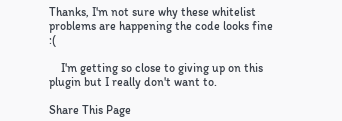Thanks, I'm not sure why these whitelist problems are happening the code looks fine :(

    I'm getting so close to giving up on this plugin but I really don't want to.

Share This Page